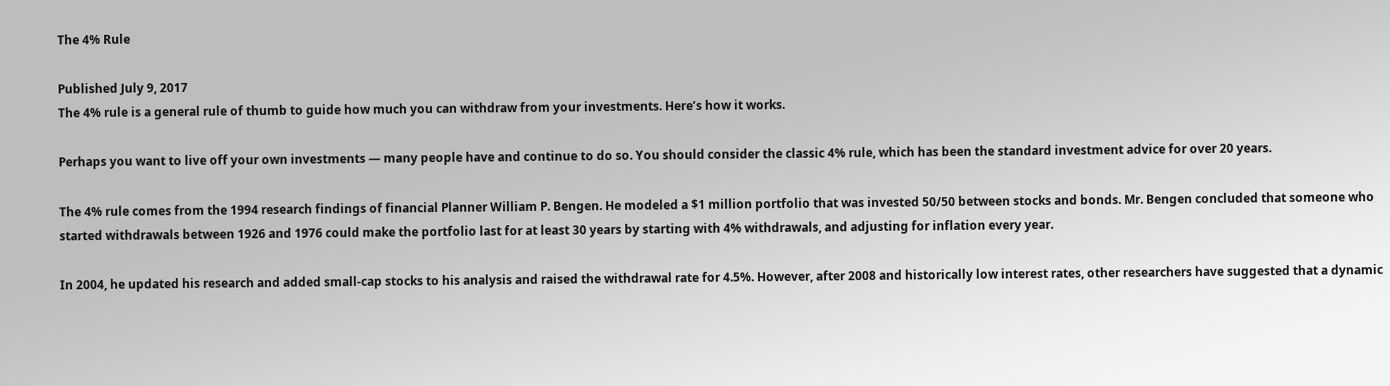The 4% Rule

Published July 9, 2017
The 4% rule is a general rule of thumb to guide how much you can withdraw from your investments. Here’s how it works.

Perhaps you want to live off your own investments — many people have and continue to do so. You should consider the classic 4% rule, which has been the standard investment advice for over 20 years.

The 4% rule comes from the 1994 research findings of financial Planner William P. Bengen. He modeled a $1 million portfolio that was invested 50/50 between stocks and bonds. Mr. Bengen concluded that someone who started withdrawals between 1926 and 1976 could make the portfolio last for at least 30 years by starting with 4% withdrawals, and adjusting for inflation every year.

In 2004, he updated his research and added small-cap stocks to his analysis and raised the withdrawal rate for 4.5%. However, after 2008 and historically low interest rates, other researchers have suggested that a dynamic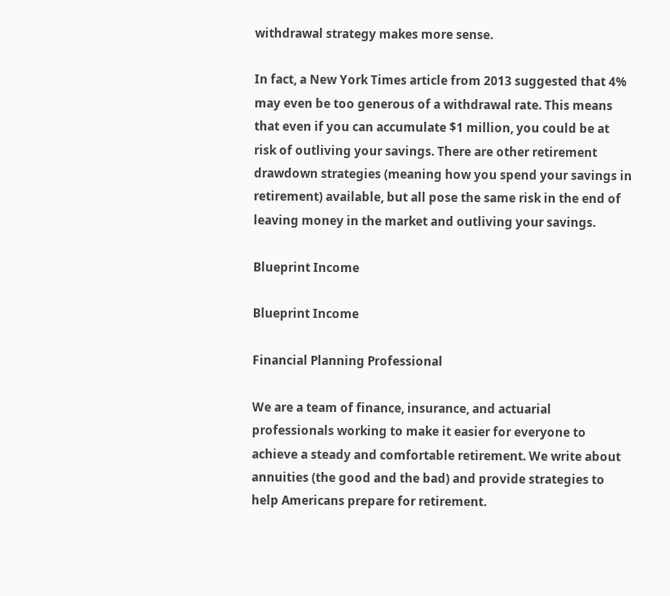withdrawal strategy makes more sense.

In fact, a New York Times article from 2013 suggested that 4% may even be too generous of a withdrawal rate. This means that even if you can accumulate $1 million, you could be at risk of outliving your savings. There are other retirement drawdown strategies (meaning how you spend your savings in retirement) available, but all pose the same risk in the end of leaving money in the market and outliving your savings.

Blueprint Income

Blueprint Income

Financial Planning Professional

We are a team of finance, insurance, and actuarial professionals working to make it easier for everyone to achieve a steady and comfortable retirement. We write about annuities (the good and the bad) and provide strategies to help Americans prepare for retirement.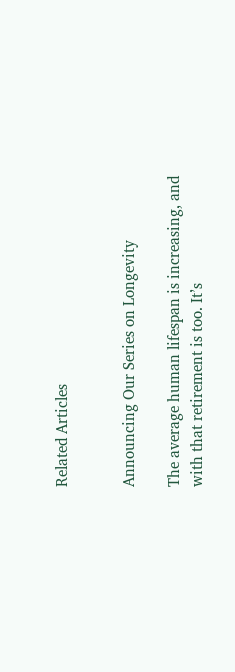Related Articles


Announcing Our Series on Longevity

The average human lifespan is increasing, and with that retirement is too. It’s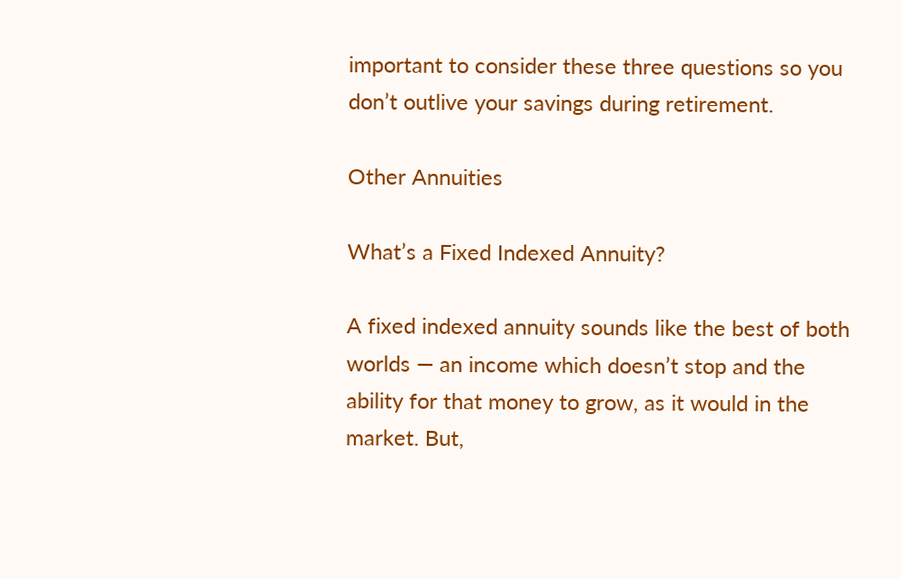important to consider these three questions so you don’t outlive your savings during retirement.

Other Annuities

What’s a Fixed Indexed Annuity?

A fixed indexed annuity sounds like the best of both worlds — an income which doesn’t stop and the ability for that money to grow, as it would in the market. But,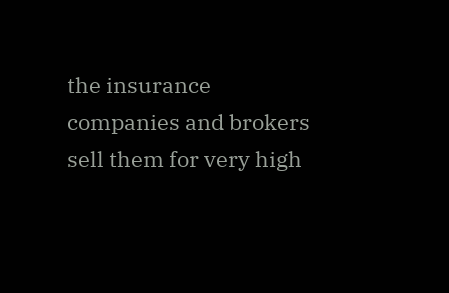the insurance companies and brokers sell them for very high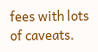fees with lots of caveats.